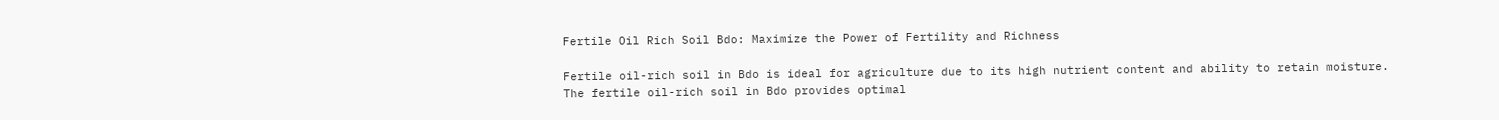Fertile Oil Rich Soil Bdo: Maximize the Power of Fertility and Richness

Fertile oil-rich soil in Bdo is ideal for agriculture due to its high nutrient content and ability to retain moisture. The fertile oil-rich soil in Bdo provides optimal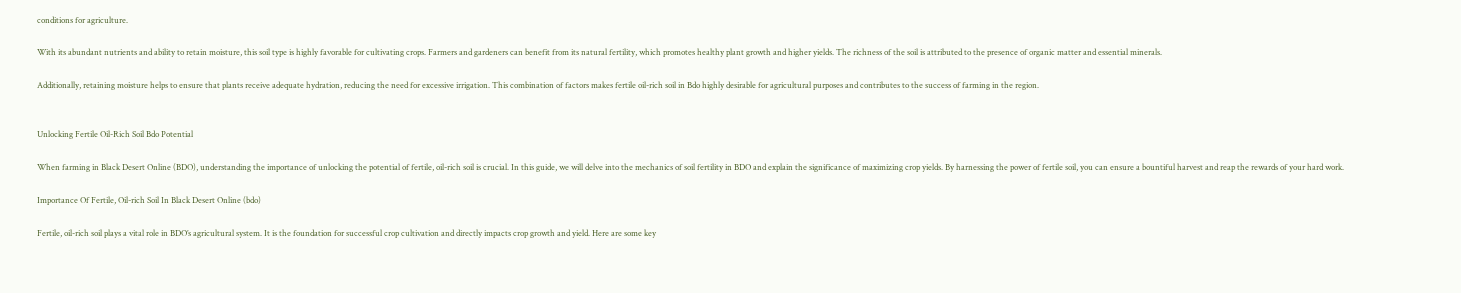conditions for agriculture.

With its abundant nutrients and ability to retain moisture, this soil type is highly favorable for cultivating crops. Farmers and gardeners can benefit from its natural fertility, which promotes healthy plant growth and higher yields. The richness of the soil is attributed to the presence of organic matter and essential minerals.

Additionally, retaining moisture helps to ensure that plants receive adequate hydration, reducing the need for excessive irrigation. This combination of factors makes fertile oil-rich soil in Bdo highly desirable for agricultural purposes and contributes to the success of farming in the region.


Unlocking Fertile Oil-Rich Soil Bdo Potential

When farming in Black Desert Online (BDO), understanding the importance of unlocking the potential of fertile, oil-rich soil is crucial. In this guide, we will delve into the mechanics of soil fertility in BDO and explain the significance of maximizing crop yields. By harnessing the power of fertile soil, you can ensure a bountiful harvest and reap the rewards of your hard work.

Importance Of Fertile, Oil-rich Soil In Black Desert Online (bdo)

Fertile, oil-rich soil plays a vital role in BDO’s agricultural system. It is the foundation for successful crop cultivation and directly impacts crop growth and yield. Here are some key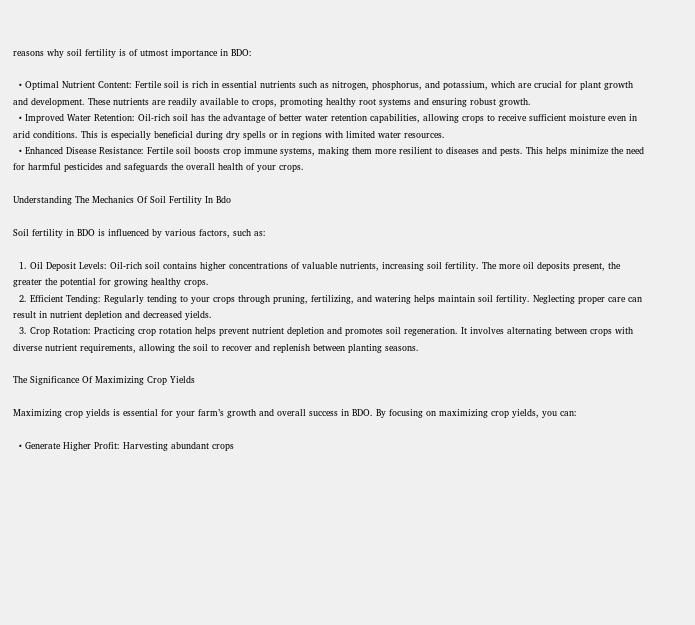reasons why soil fertility is of utmost importance in BDO:

  • Optimal Nutrient Content: Fertile soil is rich in essential nutrients such as nitrogen, phosphorus, and potassium, which are crucial for plant growth and development. These nutrients are readily available to crops, promoting healthy root systems and ensuring robust growth.
  • Improved Water Retention: Oil-rich soil has the advantage of better water retention capabilities, allowing crops to receive sufficient moisture even in arid conditions. This is especially beneficial during dry spells or in regions with limited water resources.
  • Enhanced Disease Resistance: Fertile soil boosts crop immune systems, making them more resilient to diseases and pests. This helps minimize the need for harmful pesticides and safeguards the overall health of your crops.

Understanding The Mechanics Of Soil Fertility In Bdo

Soil fertility in BDO is influenced by various factors, such as:

  1. Oil Deposit Levels: Oil-rich soil contains higher concentrations of valuable nutrients, increasing soil fertility. The more oil deposits present, the greater the potential for growing healthy crops.
  2. Efficient Tending: Regularly tending to your crops through pruning, fertilizing, and watering helps maintain soil fertility. Neglecting proper care can result in nutrient depletion and decreased yields.
  3. Crop Rotation: Practicing crop rotation helps prevent nutrient depletion and promotes soil regeneration. It involves alternating between crops with diverse nutrient requirements, allowing the soil to recover and replenish between planting seasons.

The Significance Of Maximizing Crop Yields

Maximizing crop yields is essential for your farm’s growth and overall success in BDO. By focusing on maximizing crop yields, you can:

  • Generate Higher Profit: Harvesting abundant crops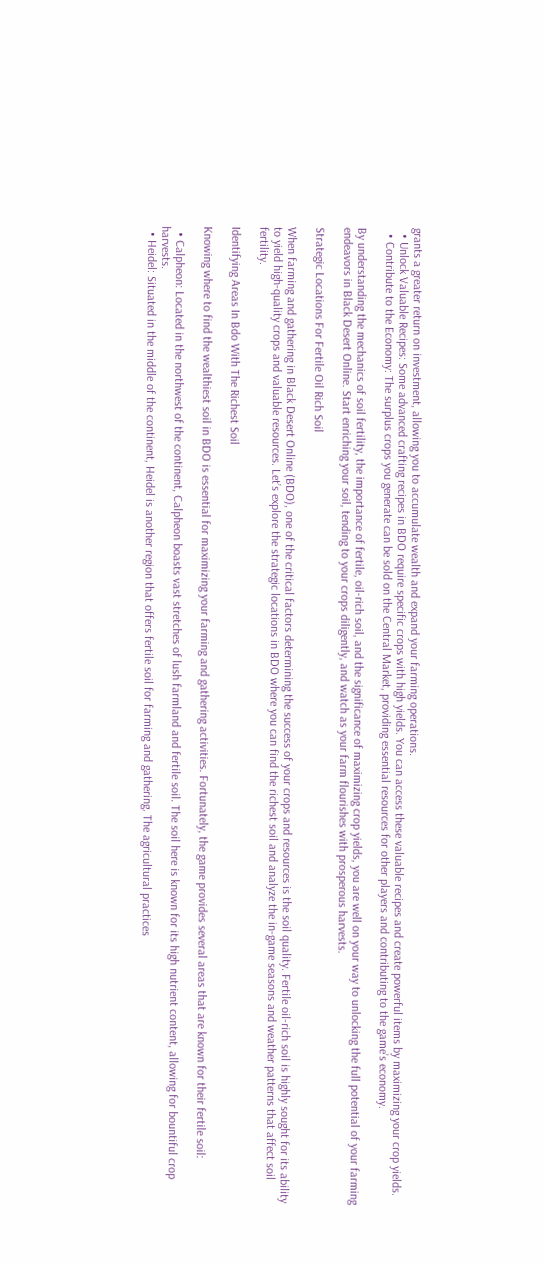grants a greater return on investment, allowing you to accumulate wealth and expand your farming operations.
  • Unlock Valuable Recipes: Some advanced crafting recipes in BDO require specific crops with high yields. You can access these valuable recipes and create powerful items by maximizing your crop yields.
  • Contribute to the Economy: The surplus crops you generate can be sold on the Central Market, providing essential resources for other players and contributing to the game’s economy.

By understanding the mechanics of soil fertility, the importance of fertile, oil-rich soil, and the significance of maximizing crop yields, you are well on your way to unlocking the full potential of your farming endeavors in Black Desert Online. Start enriching your soil, tending to your crops diligently, and watch as your farm flourishes with prosperous harvests.

Strategic Locations For Fertile Oil Rich Soil

When farming and gathering in Black Desert Online (BDO), one of the critical factors determining the success of your crops and resources is the soil quality. Fertile oil-rich soil is highly sought for its ability to yield high-quality crops and valuable resources. Let’s explore the strategic locations in BDO where you can find the richest soil and analyze the in-game seasons and weather patterns that affect soil fertility.

Identifying Areas In Bdo With The Richest Soil

Knowing where to find the wealthiest soil in BDO is essential for maximizing your farming and gathering activities. Fortunately, the game provides several areas that are known for their fertile soil:

  • Calpheon: Located in the northwest of the continent, Calpheon boasts vast stretches of lush farmland and fertile soil. The soil here is known for its high nutrient content, allowing for bountiful crop harvests.
  • Heidel: Situated in the middle of the continent, Heidel is another region that offers fertile soil for farming and gathering. The agricultural practices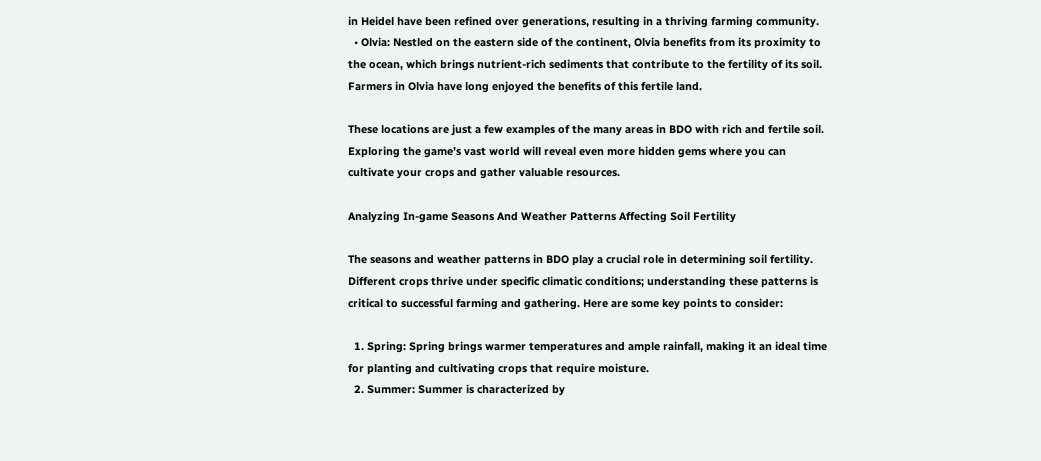in Heidel have been refined over generations, resulting in a thriving farming community.
  • Olvia: Nestled on the eastern side of the continent, Olvia benefits from its proximity to the ocean, which brings nutrient-rich sediments that contribute to the fertility of its soil. Farmers in Olvia have long enjoyed the benefits of this fertile land.

These locations are just a few examples of the many areas in BDO with rich and fertile soil. Exploring the game’s vast world will reveal even more hidden gems where you can cultivate your crops and gather valuable resources.

Analyzing In-game Seasons And Weather Patterns Affecting Soil Fertility

The seasons and weather patterns in BDO play a crucial role in determining soil fertility. Different crops thrive under specific climatic conditions; understanding these patterns is critical to successful farming and gathering. Here are some key points to consider:

  1. Spring: Spring brings warmer temperatures and ample rainfall, making it an ideal time for planting and cultivating crops that require moisture.
  2. Summer: Summer is characterized by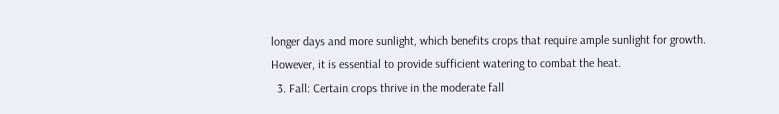longer days and more sunlight, which benefits crops that require ample sunlight for growth. However, it is essential to provide sufficient watering to combat the heat.
  3. Fall: Certain crops thrive in the moderate fall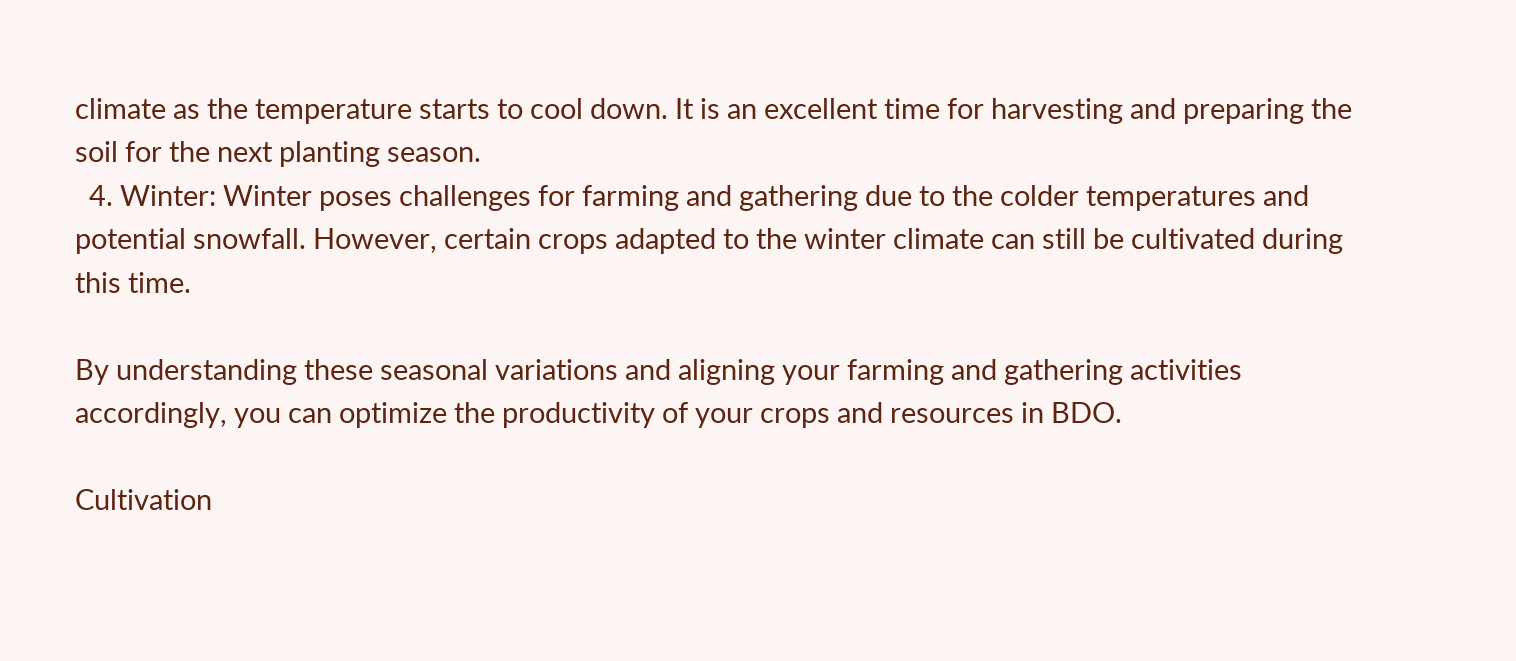climate as the temperature starts to cool down. It is an excellent time for harvesting and preparing the soil for the next planting season.
  4. Winter: Winter poses challenges for farming and gathering due to the colder temperatures and potential snowfall. However, certain crops adapted to the winter climate can still be cultivated during this time.

By understanding these seasonal variations and aligning your farming and gathering activities accordingly, you can optimize the productivity of your crops and resources in BDO.

Cultivation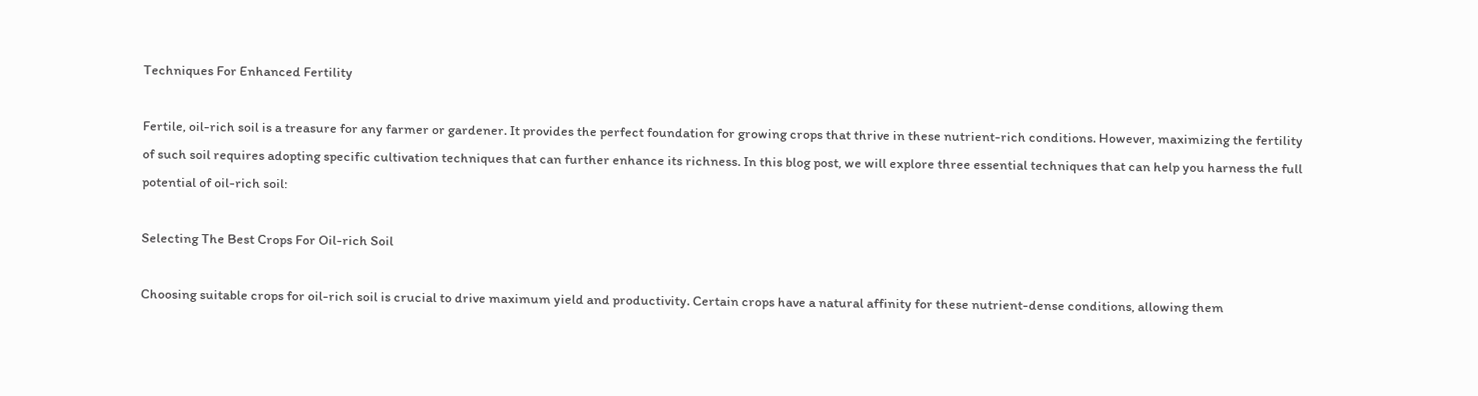Techniques For Enhanced Fertility

Fertile, oil-rich soil is a treasure for any farmer or gardener. It provides the perfect foundation for growing crops that thrive in these nutrient-rich conditions. However, maximizing the fertility of such soil requires adopting specific cultivation techniques that can further enhance its richness. In this blog post, we will explore three essential techniques that can help you harness the full potential of oil-rich soil:

Selecting The Best Crops For Oil-rich Soil

Choosing suitable crops for oil-rich soil is crucial to drive maximum yield and productivity. Certain crops have a natural affinity for these nutrient-dense conditions, allowing them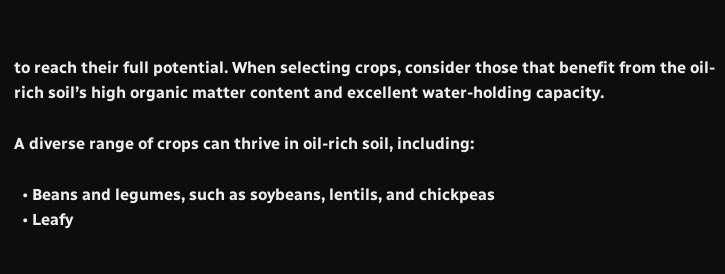to reach their full potential. When selecting crops, consider those that benefit from the oil-rich soil’s high organic matter content and excellent water-holding capacity.

A diverse range of crops can thrive in oil-rich soil, including:

  • Beans and legumes, such as soybeans, lentils, and chickpeas
  • Leafy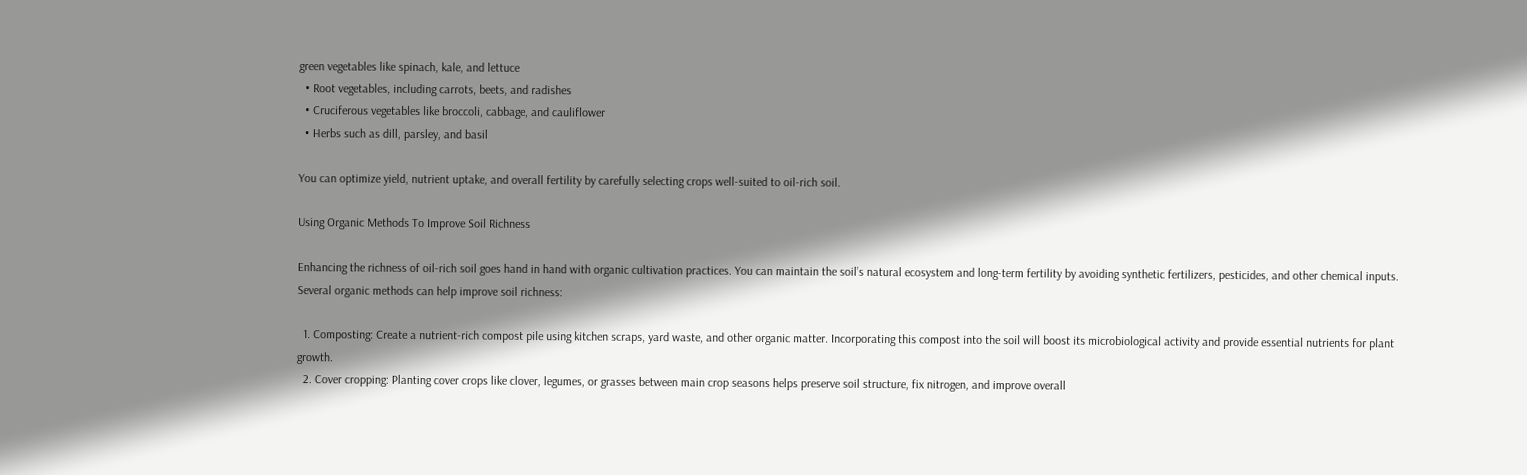green vegetables like spinach, kale, and lettuce
  • Root vegetables, including carrots, beets, and radishes
  • Cruciferous vegetables like broccoli, cabbage, and cauliflower
  • Herbs such as dill, parsley, and basil

You can optimize yield, nutrient uptake, and overall fertility by carefully selecting crops well-suited to oil-rich soil.

Using Organic Methods To Improve Soil Richness

Enhancing the richness of oil-rich soil goes hand in hand with organic cultivation practices. You can maintain the soil’s natural ecosystem and long-term fertility by avoiding synthetic fertilizers, pesticides, and other chemical inputs. Several organic methods can help improve soil richness:

  1. Composting: Create a nutrient-rich compost pile using kitchen scraps, yard waste, and other organic matter. Incorporating this compost into the soil will boost its microbiological activity and provide essential nutrients for plant growth.
  2. Cover cropping: Planting cover crops like clover, legumes, or grasses between main crop seasons helps preserve soil structure, fix nitrogen, and improve overall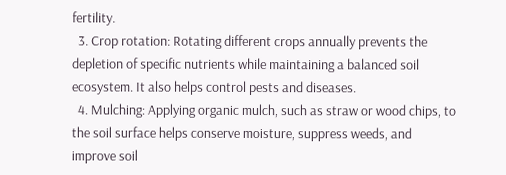fertility.
  3. Crop rotation: Rotating different crops annually prevents the depletion of specific nutrients while maintaining a balanced soil ecosystem. It also helps control pests and diseases.
  4. Mulching: Applying organic mulch, such as straw or wood chips, to the soil surface helps conserve moisture, suppress weeds, and improve soil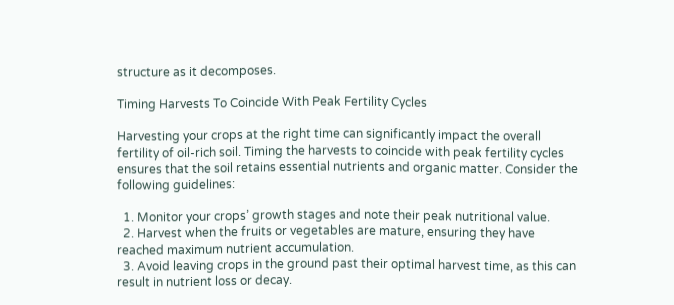structure as it decomposes.

Timing Harvests To Coincide With Peak Fertility Cycles

Harvesting your crops at the right time can significantly impact the overall fertility of oil-rich soil. Timing the harvests to coincide with peak fertility cycles ensures that the soil retains essential nutrients and organic matter. Consider the following guidelines:

  1. Monitor your crops’ growth stages and note their peak nutritional value.
  2. Harvest when the fruits or vegetables are mature, ensuring they have reached maximum nutrient accumulation.
  3. Avoid leaving crops in the ground past their optimal harvest time, as this can result in nutrient loss or decay.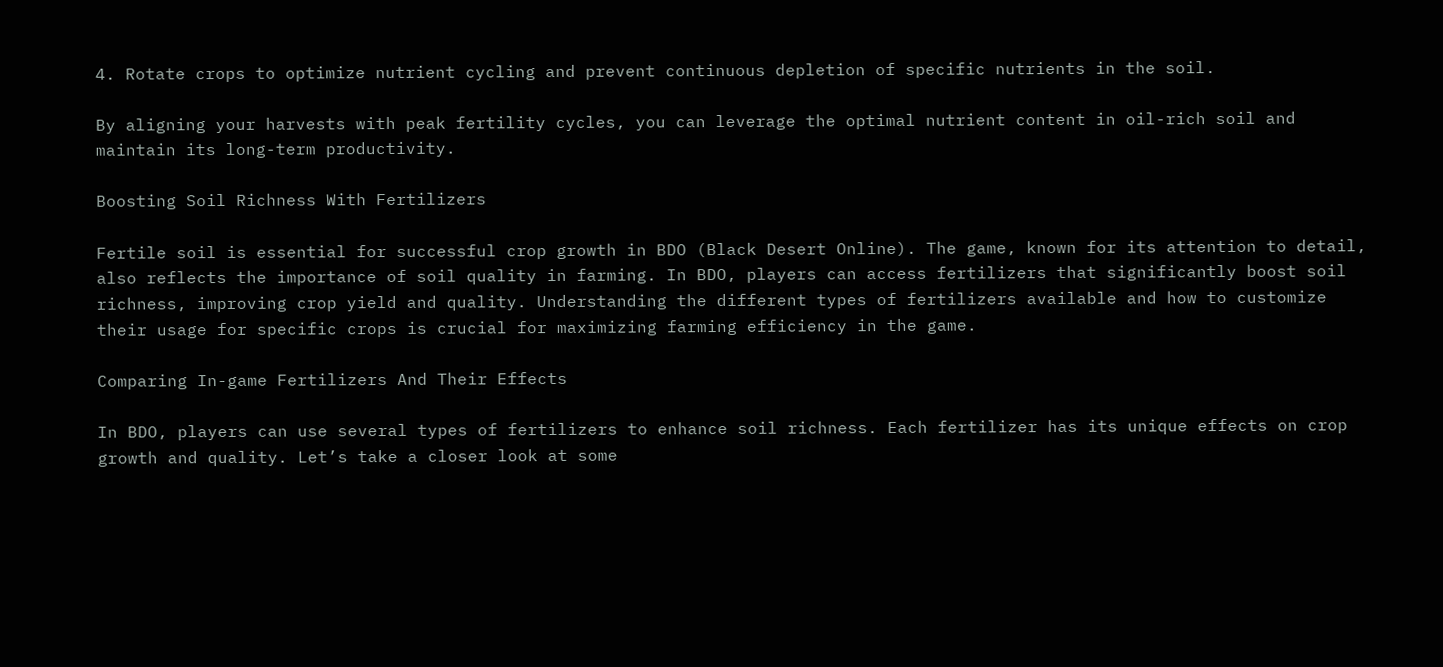4. Rotate crops to optimize nutrient cycling and prevent continuous depletion of specific nutrients in the soil.

By aligning your harvests with peak fertility cycles, you can leverage the optimal nutrient content in oil-rich soil and maintain its long-term productivity.

Boosting Soil Richness With Fertilizers

Fertile soil is essential for successful crop growth in BDO (Black Desert Online). The game, known for its attention to detail, also reflects the importance of soil quality in farming. In BDO, players can access fertilizers that significantly boost soil richness, improving crop yield and quality. Understanding the different types of fertilizers available and how to customize their usage for specific crops is crucial for maximizing farming efficiency in the game.

Comparing In-game Fertilizers And Their Effects

In BDO, players can use several types of fertilizers to enhance soil richness. Each fertilizer has its unique effects on crop growth and quality. Let’s take a closer look at some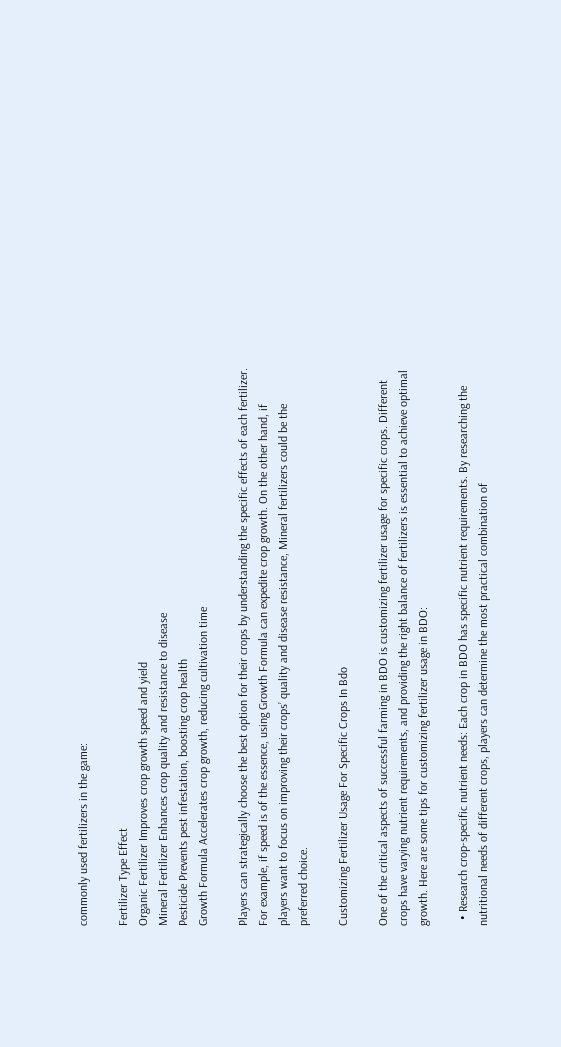commonly used fertilizers in the game:

Fertilizer Type Effect
Organic Fertilizer Improves crop growth speed and yield
Mineral Fertilizer Enhances crop quality and resistance to disease
Pesticide Prevents pest infestation, boosting crop health
Growth Formula Accelerates crop growth, reducing cultivation time

Players can strategically choose the best option for their crops by understanding the specific effects of each fertilizer. For example, if speed is of the essence, using Growth Formula can expedite crop growth. On the other hand, if players want to focus on improving their crops’ quality and disease resistance, Mineral fertilizers could be the preferred choice.

Customizing Fertilizer Usage For Specific Crops In Bdo

One of the critical aspects of successful farming in BDO is customizing fertilizer usage for specific crops. Different crops have varying nutrient requirements, and providing the right balance of fertilizers is essential to achieve optimal growth. Here are some tips for customizing fertilizer usage in BDO:

  • Research crop-specific nutrient needs: Each crop in BDO has specific nutrient requirements. By researching the nutritional needs of different crops, players can determine the most practical combination of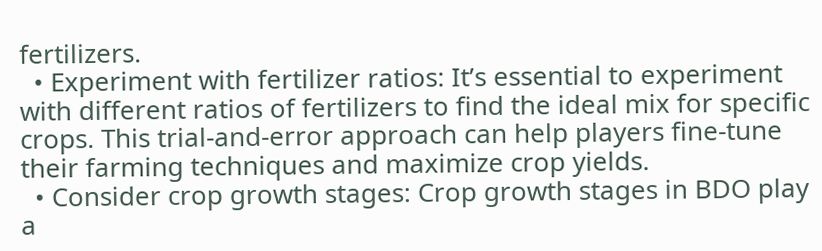fertilizers.
  • Experiment with fertilizer ratios: It’s essential to experiment with different ratios of fertilizers to find the ideal mix for specific crops. This trial-and-error approach can help players fine-tune their farming techniques and maximize crop yields.
  • Consider crop growth stages: Crop growth stages in BDO play a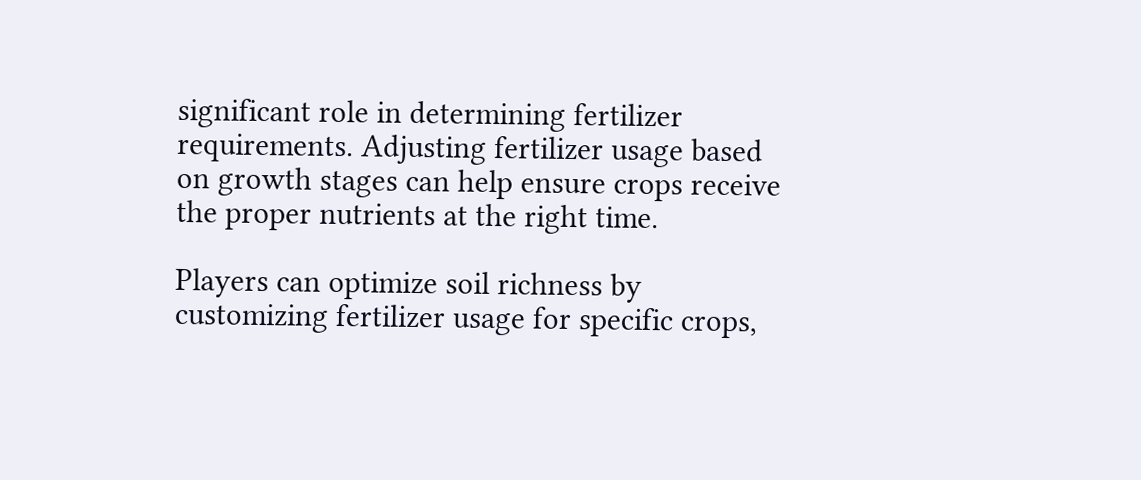significant role in determining fertilizer requirements. Adjusting fertilizer usage based on growth stages can help ensure crops receive the proper nutrients at the right time.

Players can optimize soil richness by customizing fertilizer usage for specific crops,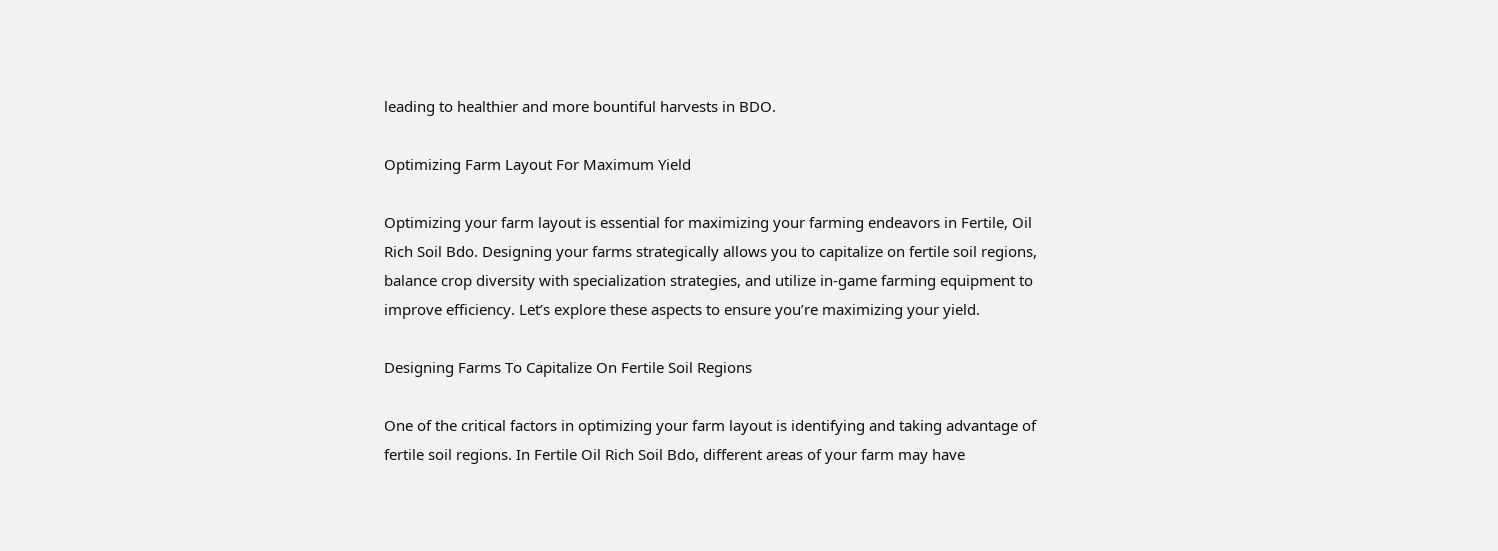leading to healthier and more bountiful harvests in BDO.

Optimizing Farm Layout For Maximum Yield

Optimizing your farm layout is essential for maximizing your farming endeavors in Fertile, Oil Rich Soil Bdo. Designing your farms strategically allows you to capitalize on fertile soil regions, balance crop diversity with specialization strategies, and utilize in-game farming equipment to improve efficiency. Let’s explore these aspects to ensure you’re maximizing your yield.

Designing Farms To Capitalize On Fertile Soil Regions

One of the critical factors in optimizing your farm layout is identifying and taking advantage of fertile soil regions. In Fertile Oil Rich Soil Bdo, different areas of your farm may have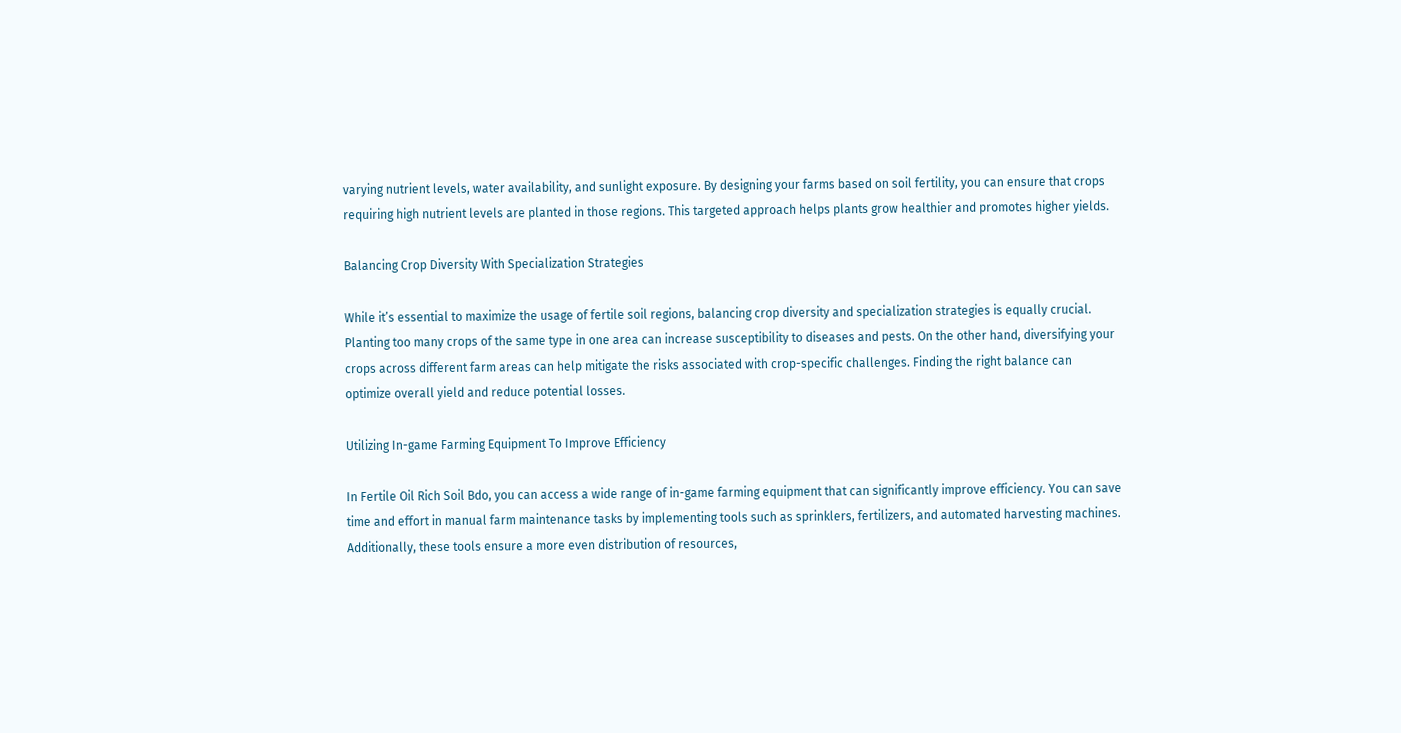varying nutrient levels, water availability, and sunlight exposure. By designing your farms based on soil fertility, you can ensure that crops requiring high nutrient levels are planted in those regions. This targeted approach helps plants grow healthier and promotes higher yields.

Balancing Crop Diversity With Specialization Strategies

While it’s essential to maximize the usage of fertile soil regions, balancing crop diversity and specialization strategies is equally crucial. Planting too many crops of the same type in one area can increase susceptibility to diseases and pests. On the other hand, diversifying your crops across different farm areas can help mitigate the risks associated with crop-specific challenges. Finding the right balance can optimize overall yield and reduce potential losses.

Utilizing In-game Farming Equipment To Improve Efficiency

In Fertile Oil Rich Soil Bdo, you can access a wide range of in-game farming equipment that can significantly improve efficiency. You can save time and effort in manual farm maintenance tasks by implementing tools such as sprinklers, fertilizers, and automated harvesting machines. Additionally, these tools ensure a more even distribution of resources,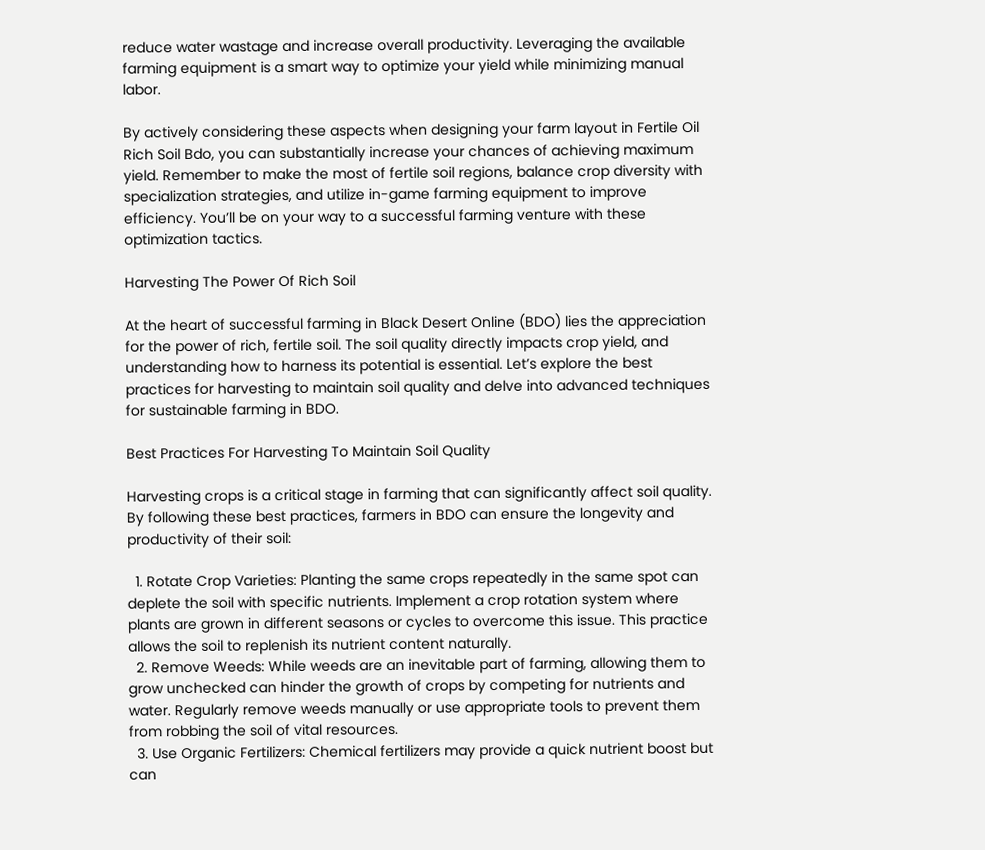reduce water wastage and increase overall productivity. Leveraging the available farming equipment is a smart way to optimize your yield while minimizing manual labor.

By actively considering these aspects when designing your farm layout in Fertile Oil Rich Soil Bdo, you can substantially increase your chances of achieving maximum yield. Remember to make the most of fertile soil regions, balance crop diversity with specialization strategies, and utilize in-game farming equipment to improve efficiency. You’ll be on your way to a successful farming venture with these optimization tactics.

Harvesting The Power Of Rich Soil

At the heart of successful farming in Black Desert Online (BDO) lies the appreciation for the power of rich, fertile soil. The soil quality directly impacts crop yield, and understanding how to harness its potential is essential. Let’s explore the best practices for harvesting to maintain soil quality and delve into advanced techniques for sustainable farming in BDO.

Best Practices For Harvesting To Maintain Soil Quality

Harvesting crops is a critical stage in farming that can significantly affect soil quality. By following these best practices, farmers in BDO can ensure the longevity and productivity of their soil:

  1. Rotate Crop Varieties: Planting the same crops repeatedly in the same spot can deplete the soil with specific nutrients. Implement a crop rotation system where plants are grown in different seasons or cycles to overcome this issue. This practice allows the soil to replenish its nutrient content naturally.
  2. Remove Weeds: While weeds are an inevitable part of farming, allowing them to grow unchecked can hinder the growth of crops by competing for nutrients and water. Regularly remove weeds manually or use appropriate tools to prevent them from robbing the soil of vital resources.
  3. Use Organic Fertilizers: Chemical fertilizers may provide a quick nutrient boost but can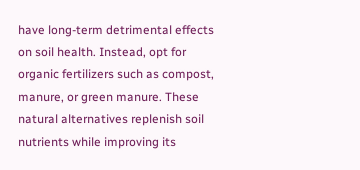have long-term detrimental effects on soil health. Instead, opt for organic fertilizers such as compost, manure, or green manure. These natural alternatives replenish soil nutrients while improving its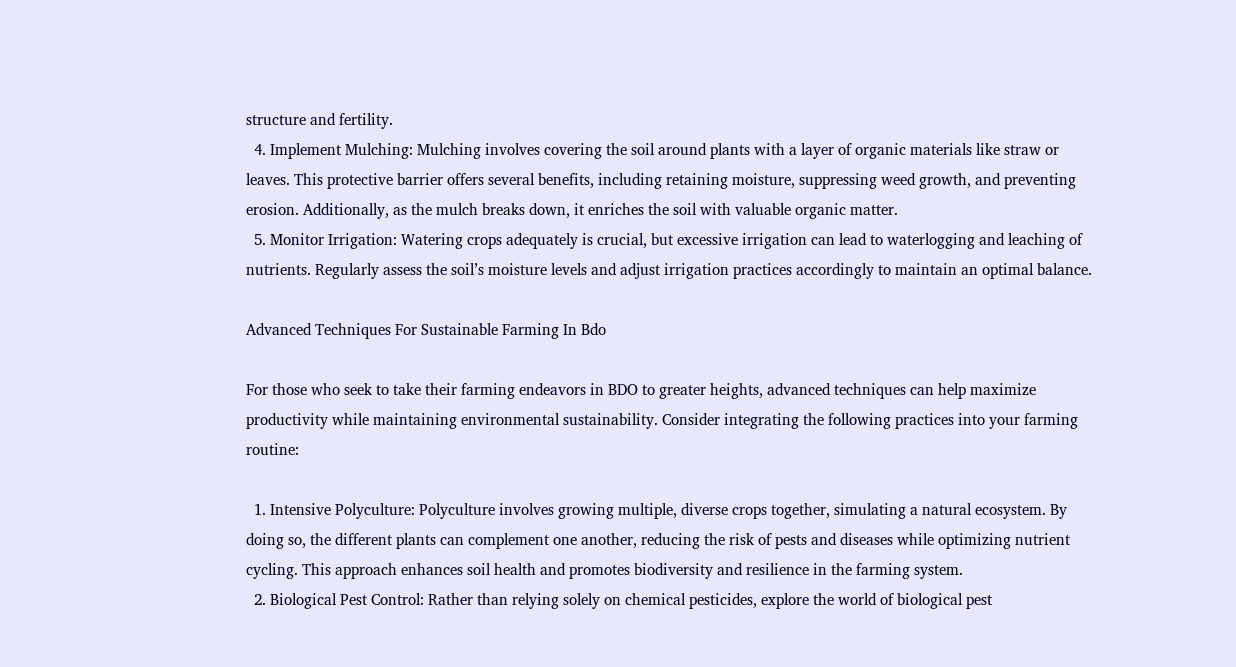structure and fertility.
  4. Implement Mulching: Mulching involves covering the soil around plants with a layer of organic materials like straw or leaves. This protective barrier offers several benefits, including retaining moisture, suppressing weed growth, and preventing erosion. Additionally, as the mulch breaks down, it enriches the soil with valuable organic matter.
  5. Monitor Irrigation: Watering crops adequately is crucial, but excessive irrigation can lead to waterlogging and leaching of nutrients. Regularly assess the soil’s moisture levels and adjust irrigation practices accordingly to maintain an optimal balance.

Advanced Techniques For Sustainable Farming In Bdo

For those who seek to take their farming endeavors in BDO to greater heights, advanced techniques can help maximize productivity while maintaining environmental sustainability. Consider integrating the following practices into your farming routine:

  1. Intensive Polyculture: Polyculture involves growing multiple, diverse crops together, simulating a natural ecosystem. By doing so, the different plants can complement one another, reducing the risk of pests and diseases while optimizing nutrient cycling. This approach enhances soil health and promotes biodiversity and resilience in the farming system.
  2. Biological Pest Control: Rather than relying solely on chemical pesticides, explore the world of biological pest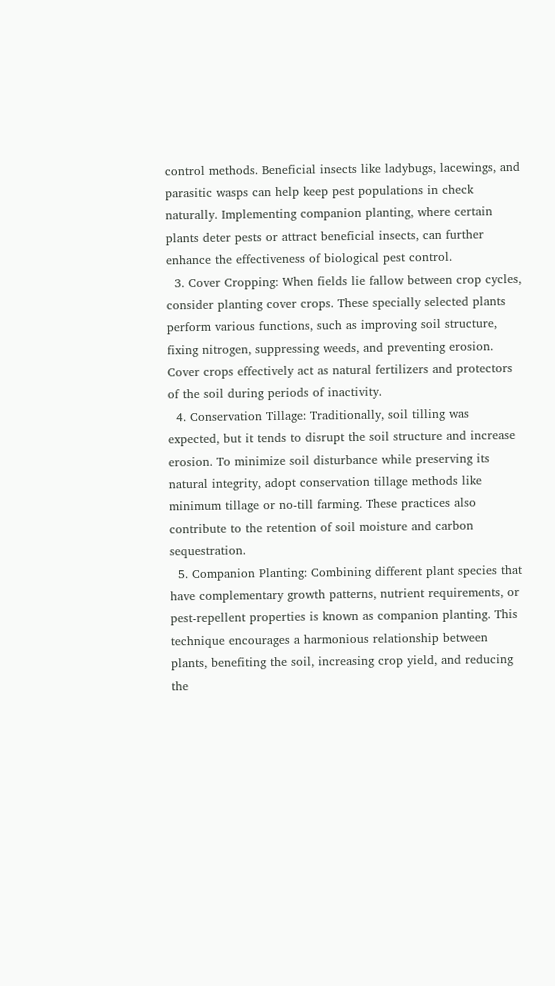control methods. Beneficial insects like ladybugs, lacewings, and parasitic wasps can help keep pest populations in check naturally. Implementing companion planting, where certain plants deter pests or attract beneficial insects, can further enhance the effectiveness of biological pest control.
  3. Cover Cropping: When fields lie fallow between crop cycles, consider planting cover crops. These specially selected plants perform various functions, such as improving soil structure, fixing nitrogen, suppressing weeds, and preventing erosion. Cover crops effectively act as natural fertilizers and protectors of the soil during periods of inactivity.
  4. Conservation Tillage: Traditionally, soil tilling was expected, but it tends to disrupt the soil structure and increase erosion. To minimize soil disturbance while preserving its natural integrity, adopt conservation tillage methods like minimum tillage or no-till farming. These practices also contribute to the retention of soil moisture and carbon sequestration.
  5. Companion Planting: Combining different plant species that have complementary growth patterns, nutrient requirements, or pest-repellent properties is known as companion planting. This technique encourages a harmonious relationship between plants, benefiting the soil, increasing crop yield, and reducing the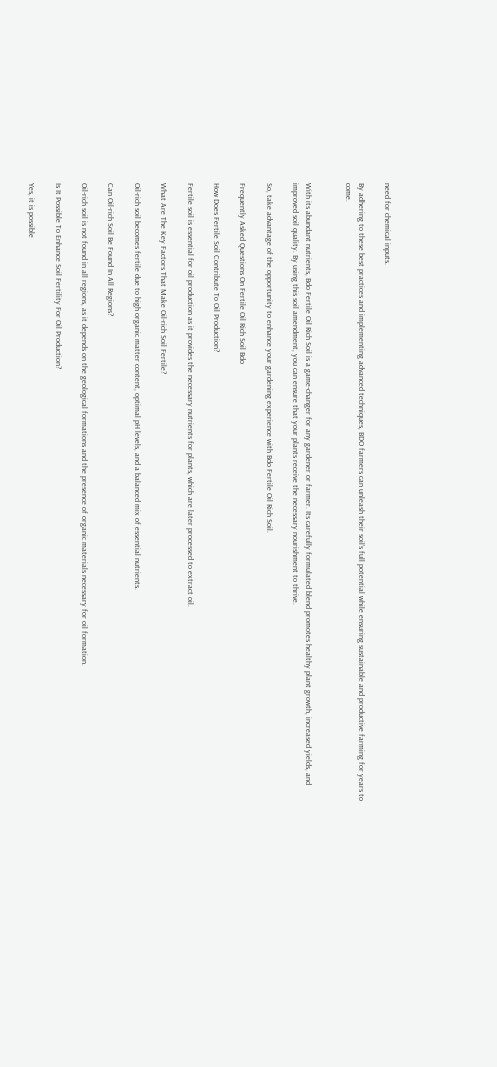need for chemical inputs.

By adhering to these best practices and implementing advanced techniques, BDO farmers can unleash their soil’s full potential while ensuring sustainable and productive farming for years to come.


With its abundant nutrients, Bdo Fertile Oil Rich Soil is a game-changer for any gardener or farmer. Its carefully formulated blend promotes healthy plant growth, increased yields, and improved soil quality. By using this soil amendment, you can ensure that your plants receive the necessary nourishment to thrive.

So, take advantage of the opportunity to enhance your gardening experience with Bdo Fertile Oil Rich Soil.

Frequently Asked Questions On Fertile Oil Rich Soil Bdo

How Does Fertile Soil Contribute To Oil Production?

Fertile soil is essential for oil production as it provides the necessary nutrients for plants, which are later processed to extract oil.

What Are The Key Factors That Make Oil-rich Soil Fertile?

Oil-rich soil becomes fertile due to high organic matter content, optimal pH levels, and a balanced mix of essential nutrients.

Can Oil-rich Soil Be Found In All Regions?

Oil-rich soil is not found in all regions, as it depends on the geological formations and the presence of organic materials necessary for oil formation.

Is It Possible To Enhance Soil Fertility For Oil Production?

Yes, it is possible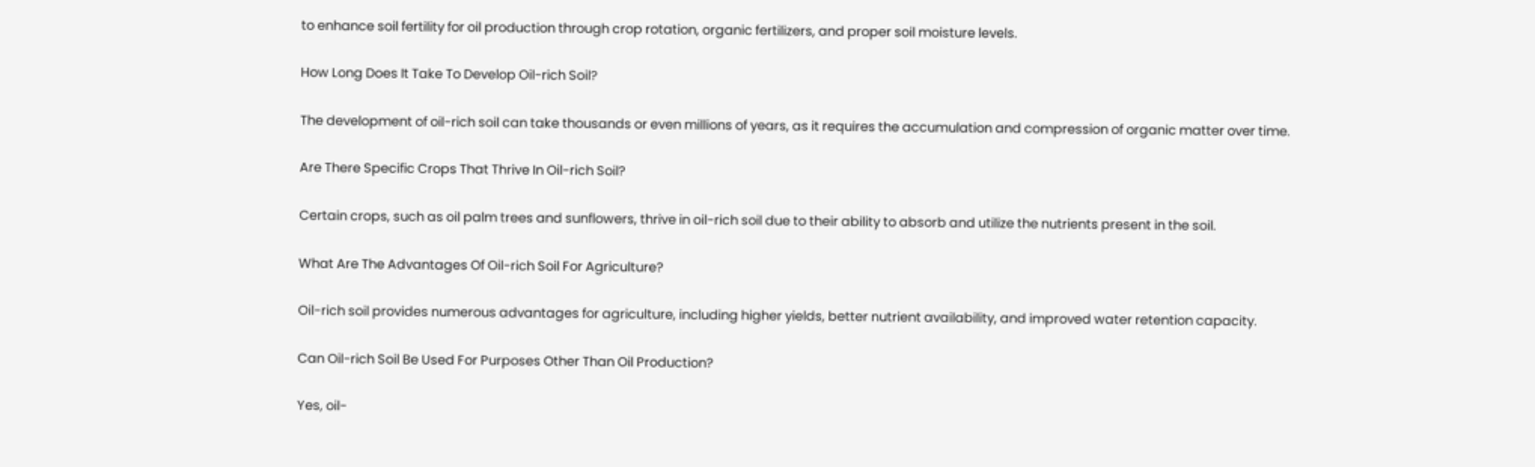to enhance soil fertility for oil production through crop rotation, organic fertilizers, and proper soil moisture levels.

How Long Does It Take To Develop Oil-rich Soil?

The development of oil-rich soil can take thousands or even millions of years, as it requires the accumulation and compression of organic matter over time.

Are There Specific Crops That Thrive In Oil-rich Soil?

Certain crops, such as oil palm trees and sunflowers, thrive in oil-rich soil due to their ability to absorb and utilize the nutrients present in the soil.

What Are The Advantages Of Oil-rich Soil For Agriculture?

Oil-rich soil provides numerous advantages for agriculture, including higher yields, better nutrient availability, and improved water retention capacity.

Can Oil-rich Soil Be Used For Purposes Other Than Oil Production?

Yes, oil-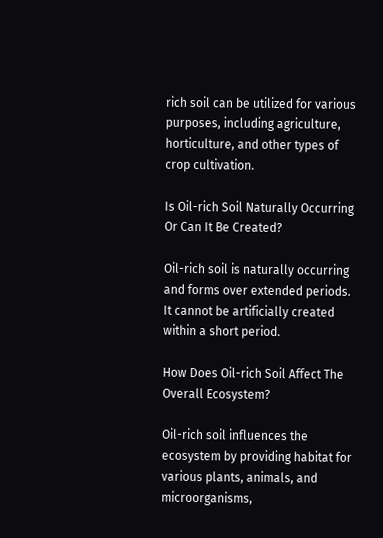rich soil can be utilized for various purposes, including agriculture, horticulture, and other types of crop cultivation.

Is Oil-rich Soil Naturally Occurring Or Can It Be Created?

Oil-rich soil is naturally occurring and forms over extended periods. It cannot be artificially created within a short period.

How Does Oil-rich Soil Affect The Overall Ecosystem?

Oil-rich soil influences the ecosystem by providing habitat for various plants, animals, and microorganisms,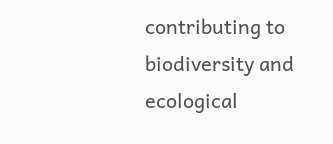contributing to biodiversity and ecological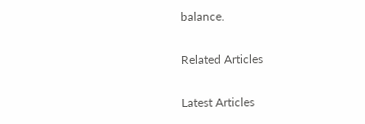balance.

Related Articles

Latest Articles